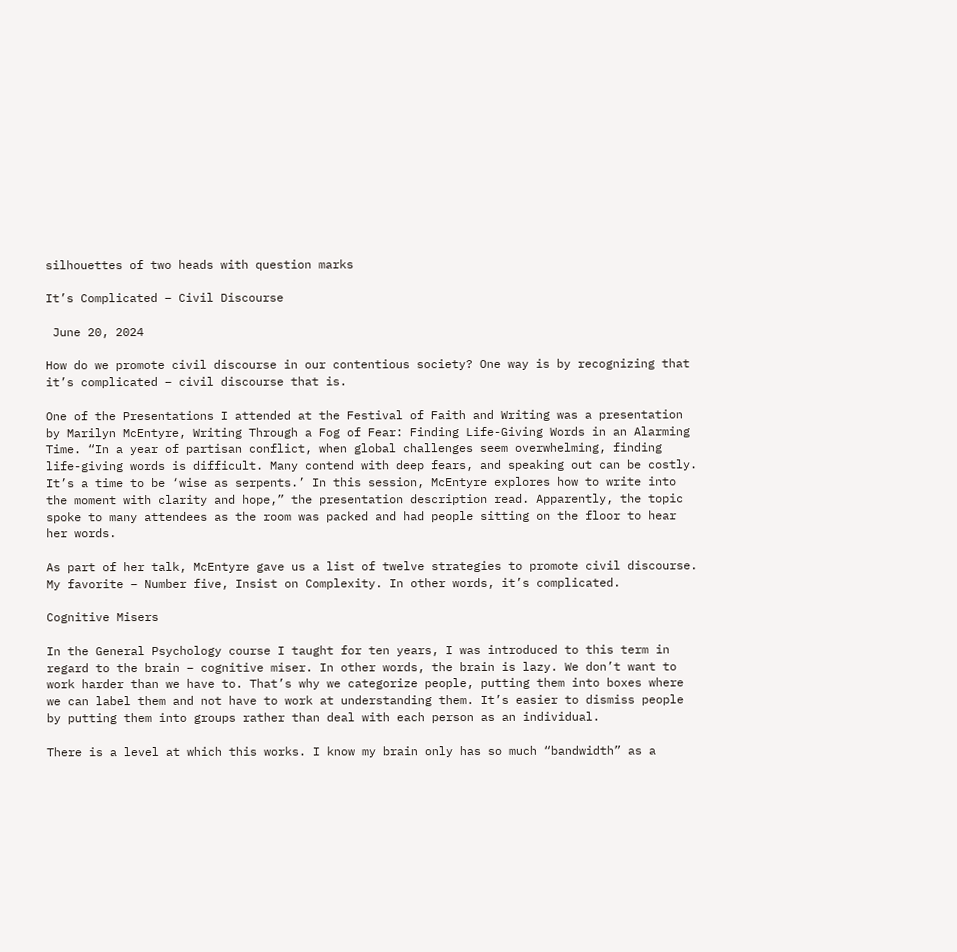silhouettes of two heads with question marks

It’s Complicated – Civil Discourse

 June 20, 2024

How do we promote civil discourse in our contentious society? One way is by recognizing that it’s complicated – civil discourse that is.

One of the Presentations I attended at the Festival of Faith and Writing was a presentation by Marilyn McEntyre, Writing Through a Fog of Fear: Finding Life-Giving Words in an Alarming Time. “In a year of partisan conflict, when global challenges seem overwhelming, finding life-giving words is difficult. Many contend with deep fears, and speaking out can be costly. It’s a time to be ‘wise as serpents.’ In this session, McEntyre explores how to write into the moment with clarity and hope,” the presentation description read. Apparently, the topic spoke to many attendees as the room was packed and had people sitting on the floor to hear her words.

As part of her talk, McEntyre gave us a list of twelve strategies to promote civil discourse. My favorite – Number five, Insist on Complexity. In other words, it’s complicated.

Cognitive Misers

In the General Psychology course I taught for ten years, I was introduced to this term in regard to the brain – cognitive miser. In other words, the brain is lazy. We don’t want to work harder than we have to. That’s why we categorize people, putting them into boxes where we can label them and not have to work at understanding them. It’s easier to dismiss people by putting them into groups rather than deal with each person as an individual.

There is a level at which this works. I know my brain only has so much “bandwidth” as a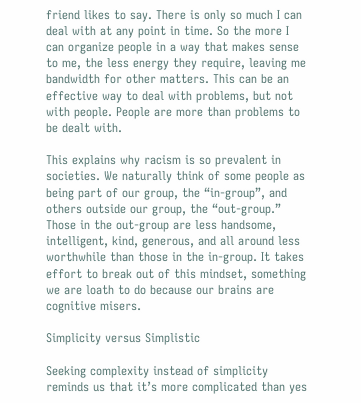friend likes to say. There is only so much I can deal with at any point in time. So the more I can organize people in a way that makes sense to me, the less energy they require, leaving me bandwidth for other matters. This can be an effective way to deal with problems, but not with people. People are more than problems to be dealt with.

This explains why racism is so prevalent in societies. We naturally think of some people as being part of our group, the “in-group”, and others outside our group, the “out-group.” Those in the out-group are less handsome, intelligent, kind, generous, and all around less worthwhile than those in the in-group. It takes effort to break out of this mindset, something we are loath to do because our brains are cognitive misers.

Simplicity versus Simplistic

Seeking complexity instead of simplicity reminds us that it’s more complicated than yes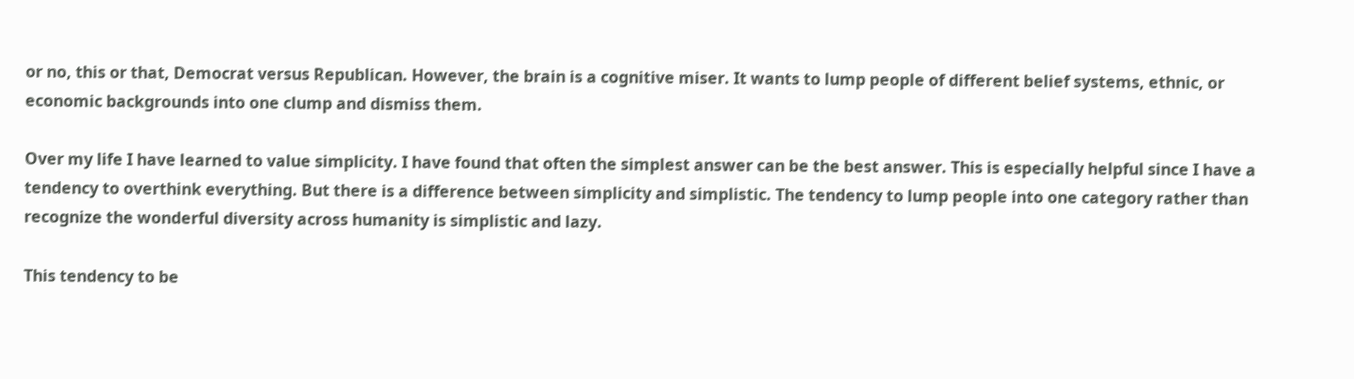or no, this or that, Democrat versus Republican. However, the brain is a cognitive miser. It wants to lump people of different belief systems, ethnic, or economic backgrounds into one clump and dismiss them.

Over my life I have learned to value simplicity. I have found that often the simplest answer can be the best answer. This is especially helpful since I have a tendency to overthink everything. But there is a difference between simplicity and simplistic. The tendency to lump people into one category rather than recognize the wonderful diversity across humanity is simplistic and lazy.

This tendency to be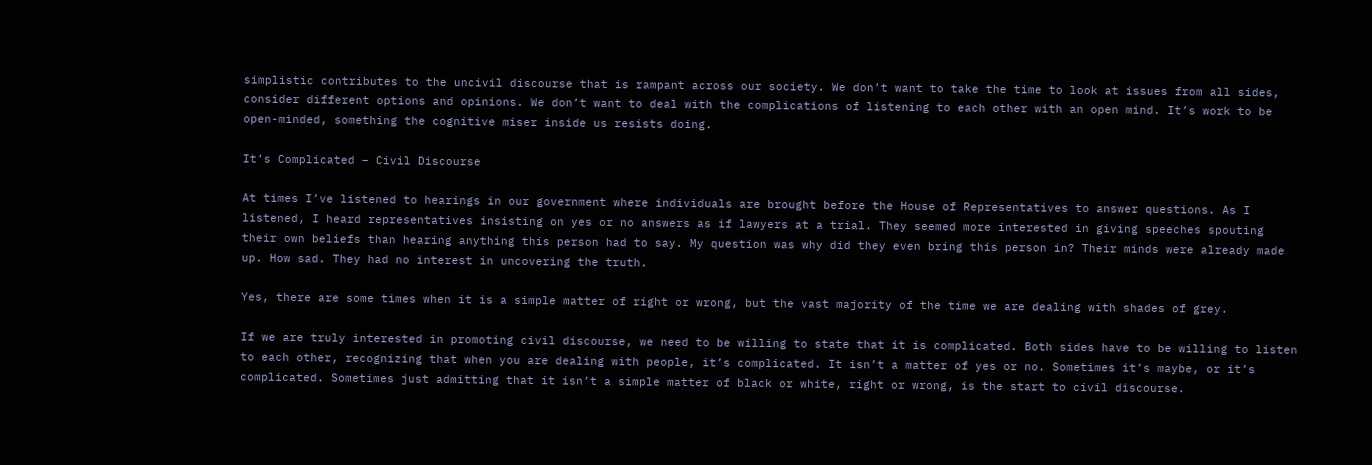simplistic contributes to the uncivil discourse that is rampant across our society. We don’t want to take the time to look at issues from all sides, consider different options and opinions. We don’t want to deal with the complications of listening to each other with an open mind. It’s work to be open-minded, something the cognitive miser inside us resists doing.

It’s Complicated – Civil Discourse

At times I’ve listened to hearings in our government where individuals are brought before the House of Representatives to answer questions. As I listened, I heard representatives insisting on yes or no answers as if lawyers at a trial. They seemed more interested in giving speeches spouting their own beliefs than hearing anything this person had to say. My question was why did they even bring this person in? Their minds were already made up. How sad. They had no interest in uncovering the truth.

Yes, there are some times when it is a simple matter of right or wrong, but the vast majority of the time we are dealing with shades of grey.

If we are truly interested in promoting civil discourse, we need to be willing to state that it is complicated. Both sides have to be willing to listen to each other, recognizing that when you are dealing with people, it’s complicated. It isn’t a matter of yes or no. Sometimes it’s maybe, or it’s complicated. Sometimes just admitting that it isn’t a simple matter of black or white, right or wrong, is the start to civil discourse.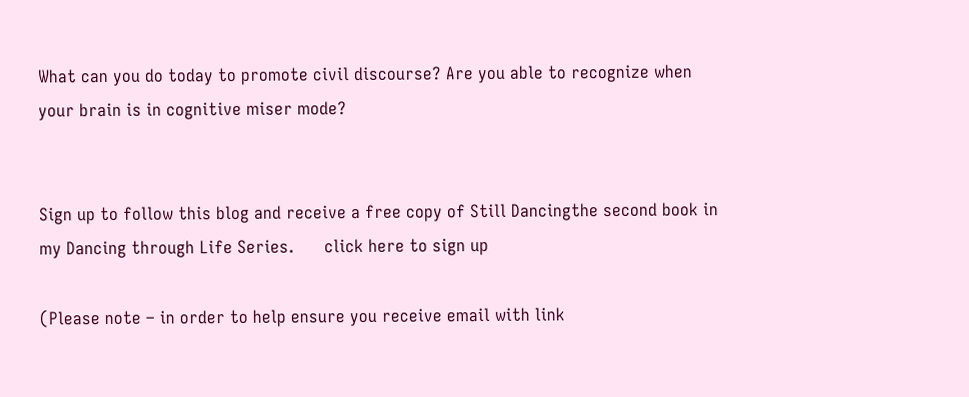What can you do today to promote civil discourse? Are you able to recognize when your brain is in cognitive miser mode?


Sign up to follow this blog and receive a free copy of Still Dancingthe second book in my Dancing through Life Series.      click here to sign up

(Please note – in order to help ensure you receive email with link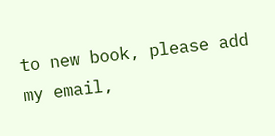to new book, please add my email,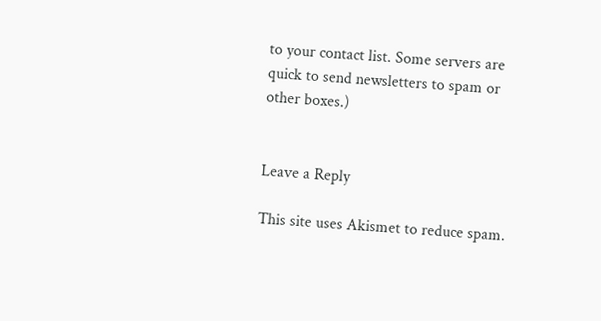to your contact list. Some servers are quick to send newsletters to spam or other boxes.)


Leave a Reply

This site uses Akismet to reduce spam.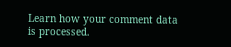Learn how your comment data is processed.